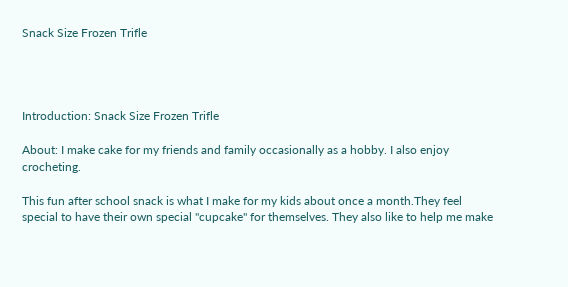Snack Size Frozen Trifle




Introduction: Snack Size Frozen Trifle

About: I make cake for my friends and family occasionally as a hobby. I also enjoy crocheting.

This fun after school snack is what I make for my kids about once a month.They feel special to have their own special "cupcake" for themselves. They also like to help me make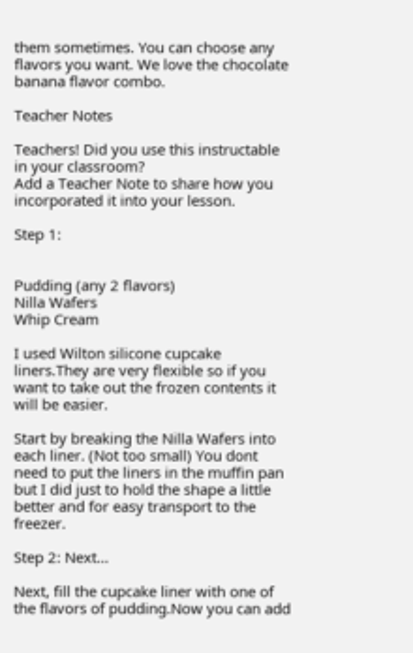them sometimes. You can choose any flavors you want. We love the chocolate banana flavor combo.

Teacher Notes

Teachers! Did you use this instructable in your classroom?
Add a Teacher Note to share how you incorporated it into your lesson.

Step 1:


Pudding (any 2 flavors)
Nilla Wafers
Whip Cream

I used Wilton silicone cupcake liners.They are very flexible so if you want to take out the frozen contents it will be easier.

Start by breaking the Nilla Wafers into each liner. (Not too small) You dont need to put the liners in the muffin pan but I did just to hold the shape a little better and for easy transport to the freezer.

Step 2: Next...

Next, fill the cupcake liner with one of the flavors of pudding.Now you can add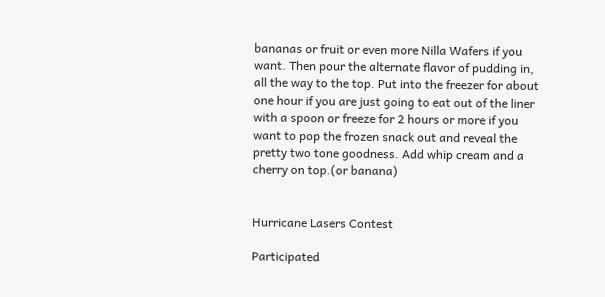bananas or fruit or even more Nilla Wafers if you want. Then pour the alternate flavor of pudding in, all the way to the top. Put into the freezer for about one hour if you are just going to eat out of the liner with a spoon or freeze for 2 hours or more if you want to pop the frozen snack out and reveal the pretty two tone goodness. Add whip cream and a cherry on top.(or banana)


Hurricane Lasers Contest

Participated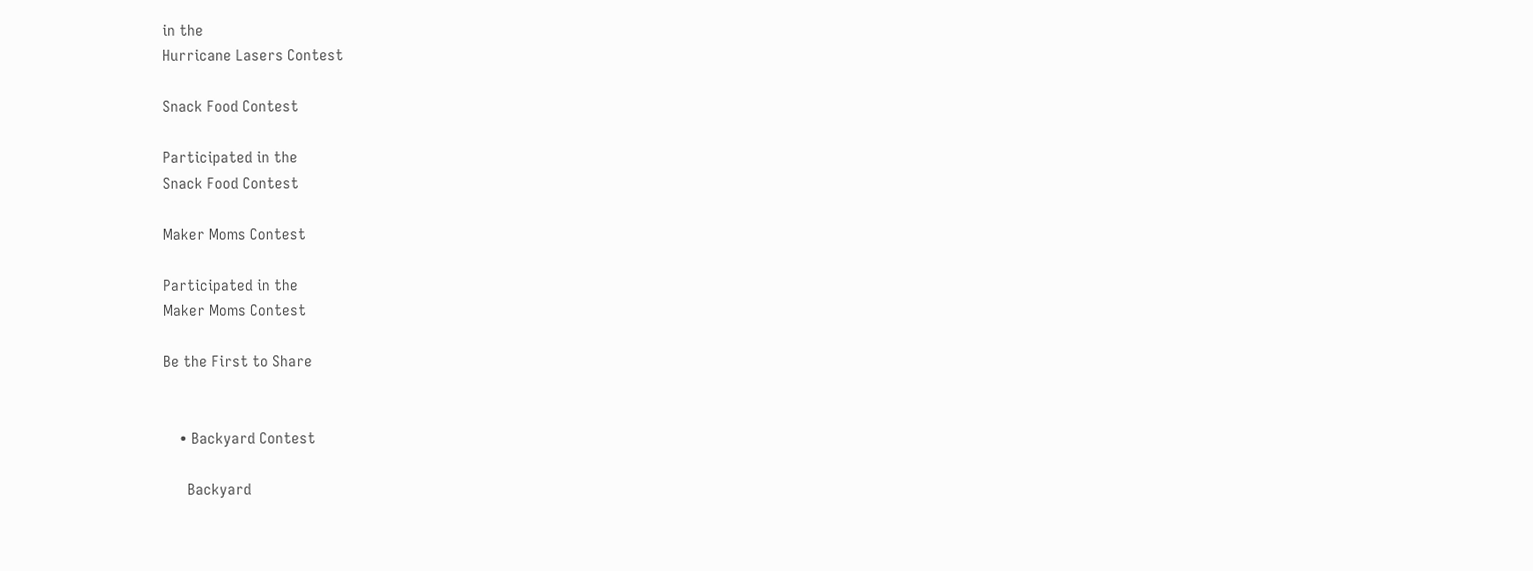in the
Hurricane Lasers Contest

Snack Food Contest

Participated in the
Snack Food Contest

Maker Moms Contest

Participated in the
Maker Moms Contest

Be the First to Share


    • Backyard Contest

      Backyard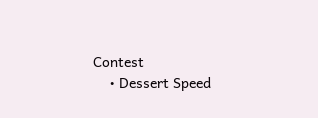Contest
    • Dessert Speed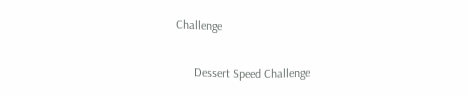Challenge

      Dessert Speed Challenge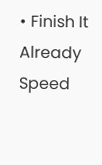• Finish It Already Speed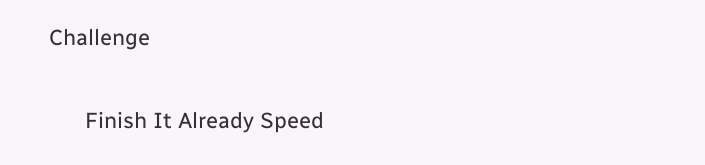Challenge

      Finish It Already Speed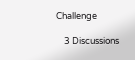Challenge

    3 Discussions